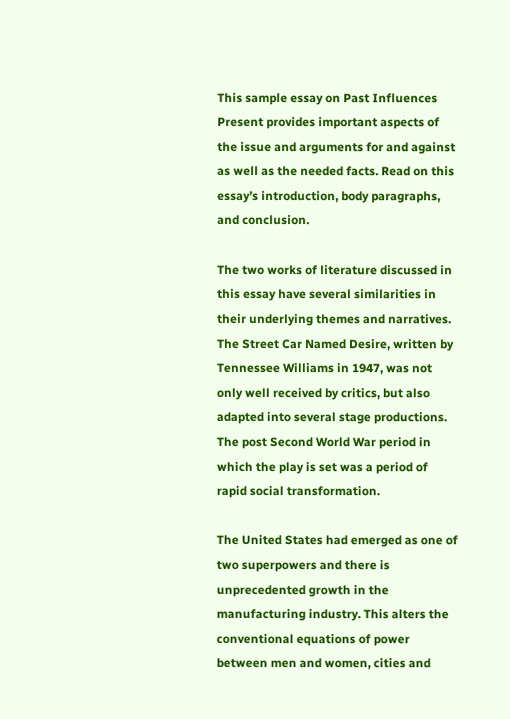This sample essay on Past Influences Present provides important aspects of the issue and arguments for and against as well as the needed facts. Read on this essay’s introduction, body paragraphs, and conclusion.

The two works of literature discussed in this essay have several similarities in their underlying themes and narratives. The Street Car Named Desire, written by Tennessee Williams in 1947, was not only well received by critics, but also adapted into several stage productions. The post Second World War period in which the play is set was a period of rapid social transformation.

The United States had emerged as one of two superpowers and there is unprecedented growth in the manufacturing industry. This alters the conventional equations of power between men and women, cities and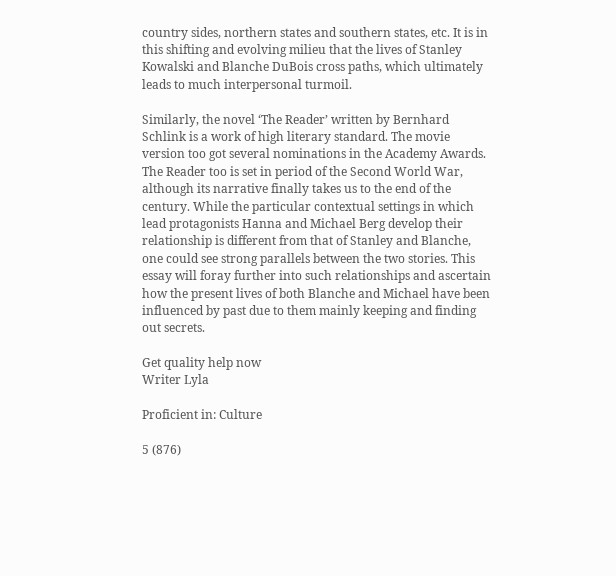country sides, northern states and southern states, etc. It is in this shifting and evolving milieu that the lives of Stanley Kowalski and Blanche DuBois cross paths, which ultimately leads to much interpersonal turmoil.

Similarly, the novel ‘The Reader’ written by Bernhard Schlink is a work of high literary standard. The movie version too got several nominations in the Academy Awards. The Reader too is set in period of the Second World War, although its narrative finally takes us to the end of the century. While the particular contextual settings in which lead protagonists Hanna and Michael Berg develop their relationship is different from that of Stanley and Blanche, one could see strong parallels between the two stories. This essay will foray further into such relationships and ascertain how the present lives of both Blanche and Michael have been influenced by past due to them mainly keeping and finding out secrets.

Get quality help now
Writer Lyla

Proficient in: Culture

5 (876)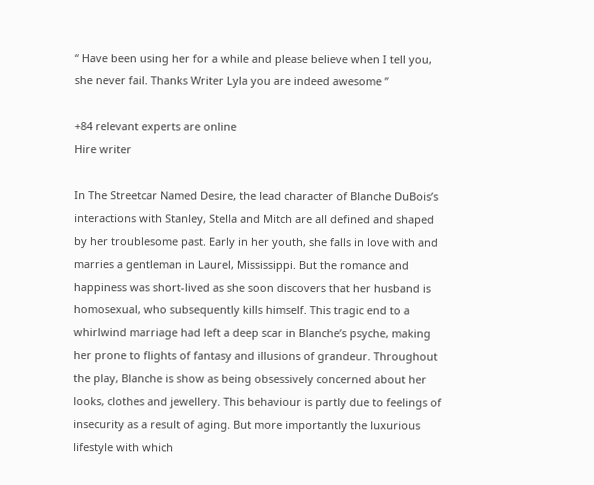“ Have been using her for a while and please believe when I tell you, she never fail. Thanks Writer Lyla you are indeed awesome ”

+84 relevant experts are online
Hire writer

In The Streetcar Named Desire, the lead character of Blanche DuBois’s interactions with Stanley, Stella and Mitch are all defined and shaped by her troublesome past. Early in her youth, she falls in love with and marries a gentleman in Laurel, Mississippi. But the romance and happiness was short-lived as she soon discovers that her husband is homosexual, who subsequently kills himself. This tragic end to a whirlwind marriage had left a deep scar in Blanche’s psyche, making her prone to flights of fantasy and illusions of grandeur. Throughout the play, Blanche is show as being obsessively concerned about her looks, clothes and jewellery. This behaviour is partly due to feelings of insecurity as a result of aging. But more importantly the luxurious lifestyle with which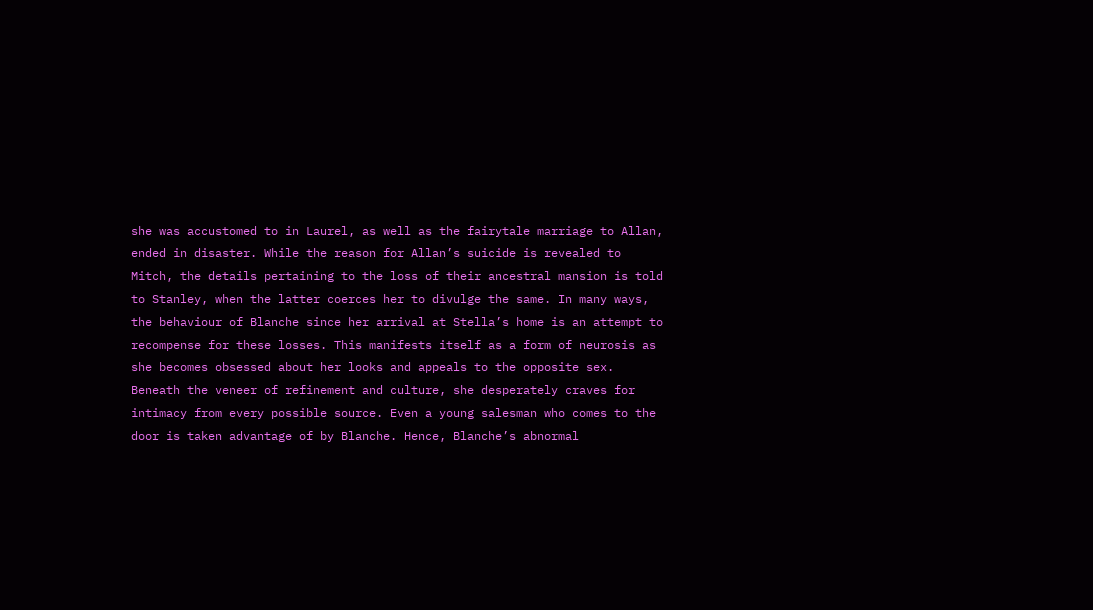she was accustomed to in Laurel, as well as the fairytale marriage to Allan, ended in disaster. While the reason for Allan’s suicide is revealed to Mitch, the details pertaining to the loss of their ancestral mansion is told to Stanley, when the latter coerces her to divulge the same. In many ways, the behaviour of Blanche since her arrival at Stella’s home is an attempt to recompense for these losses. This manifests itself as a form of neurosis as she becomes obsessed about her looks and appeals to the opposite sex. Beneath the veneer of refinement and culture, she desperately craves for intimacy from every possible source. Even a young salesman who comes to the door is taken advantage of by Blanche. Hence, Blanche’s abnormal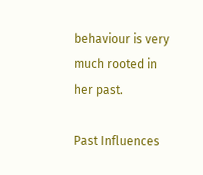behaviour is very much rooted in her past.

Past Influences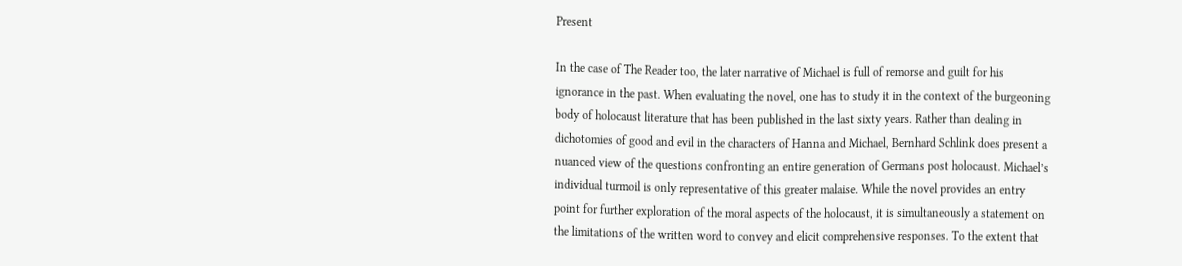Present

In the case of The Reader too, the later narrative of Michael is full of remorse and guilt for his ignorance in the past. When evaluating the novel, one has to study it in the context of the burgeoning body of holocaust literature that has been published in the last sixty years. Rather than dealing in dichotomies of good and evil in the characters of Hanna and Michael, Bernhard Schlink does present a nuanced view of the questions confronting an entire generation of Germans post holocaust. Michael’s individual turmoil is only representative of this greater malaise. While the novel provides an entry point for further exploration of the moral aspects of the holocaust, it is simultaneously a statement on the limitations of the written word to convey and elicit comprehensive responses. To the extent that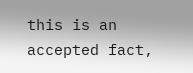this is an accepted fact,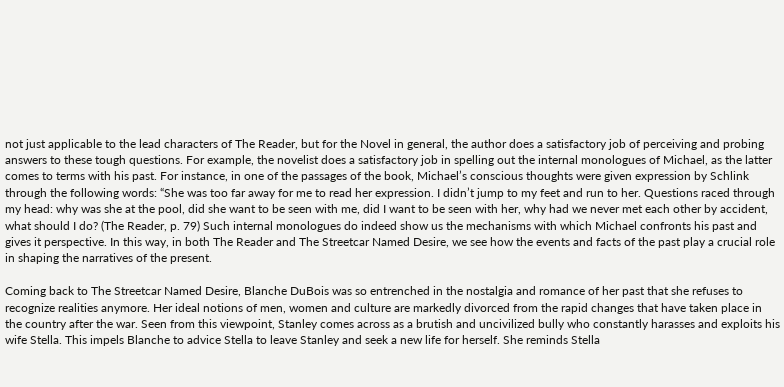not just applicable to the lead characters of The Reader, but for the Novel in general, the author does a satisfactory job of perceiving and probing answers to these tough questions. For example, the novelist does a satisfactory job in spelling out the internal monologues of Michael, as the latter comes to terms with his past. For instance, in one of the passages of the book, Michael’s conscious thoughts were given expression by Schlink through the following words: “She was too far away for me to read her expression. I didn’t jump to my feet and run to her. Questions raced through my head: why was she at the pool, did she want to be seen with me, did I want to be seen with her, why had we never met each other by accident, what should I do? (The Reader, p. 79) Such internal monologues do indeed show us the mechanisms with which Michael confronts his past and gives it perspective. In this way, in both The Reader and The Streetcar Named Desire, we see how the events and facts of the past play a crucial role in shaping the narratives of the present.

Coming back to The Streetcar Named Desire, Blanche DuBois was so entrenched in the nostalgia and romance of her past that she refuses to recognize realities anymore. Her ideal notions of men, women and culture are markedly divorced from the rapid changes that have taken place in the country after the war. Seen from this viewpoint, Stanley comes across as a brutish and uncivilized bully who constantly harasses and exploits his wife Stella. This impels Blanche to advice Stella to leave Stanley and seek a new life for herself. She reminds Stella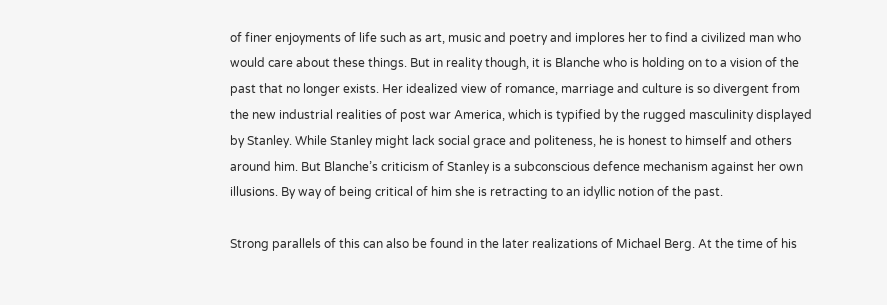of finer enjoyments of life such as art, music and poetry and implores her to find a civilized man who would care about these things. But in reality though, it is Blanche who is holding on to a vision of the past that no longer exists. Her idealized view of romance, marriage and culture is so divergent from the new industrial realities of post war America, which is typified by the rugged masculinity displayed by Stanley. While Stanley might lack social grace and politeness, he is honest to himself and others around him. But Blanche’s criticism of Stanley is a subconscious defence mechanism against her own illusions. By way of being critical of him she is retracting to an idyllic notion of the past.

Strong parallels of this can also be found in the later realizations of Michael Berg. At the time of his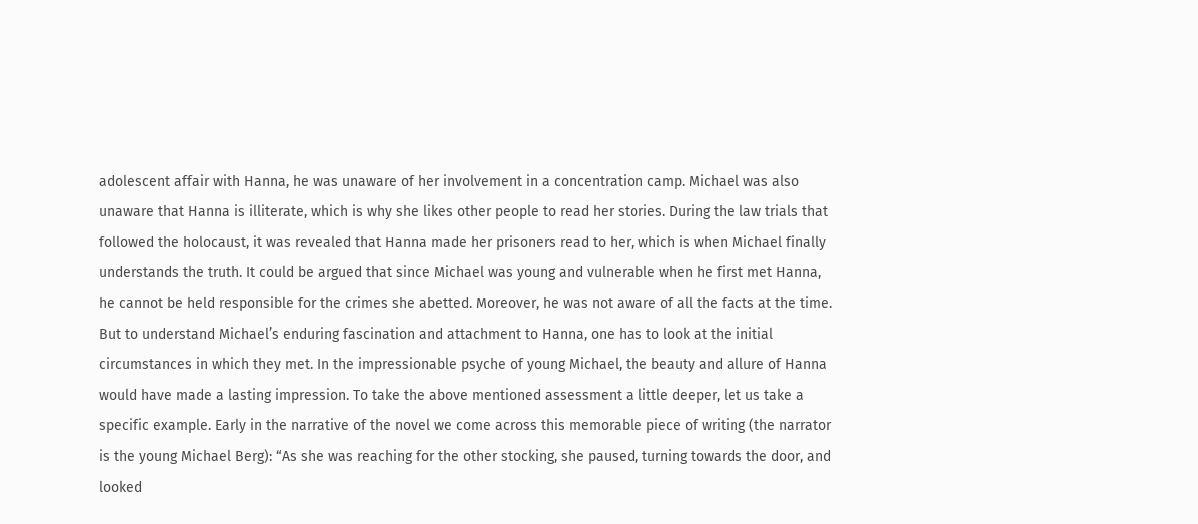adolescent affair with Hanna, he was unaware of her involvement in a concentration camp. Michael was also unaware that Hanna is illiterate, which is why she likes other people to read her stories. During the law trials that followed the holocaust, it was revealed that Hanna made her prisoners read to her, which is when Michael finally understands the truth. It could be argued that since Michael was young and vulnerable when he first met Hanna, he cannot be held responsible for the crimes she abetted. Moreover, he was not aware of all the facts at the time. But to understand Michael’s enduring fascination and attachment to Hanna, one has to look at the initial circumstances in which they met. In the impressionable psyche of young Michael, the beauty and allure of Hanna would have made a lasting impression. To take the above mentioned assessment a little deeper, let us take a specific example. Early in the narrative of the novel we come across this memorable piece of writing (the narrator is the young Michael Berg): “As she was reaching for the other stocking, she paused, turning towards the door, and looked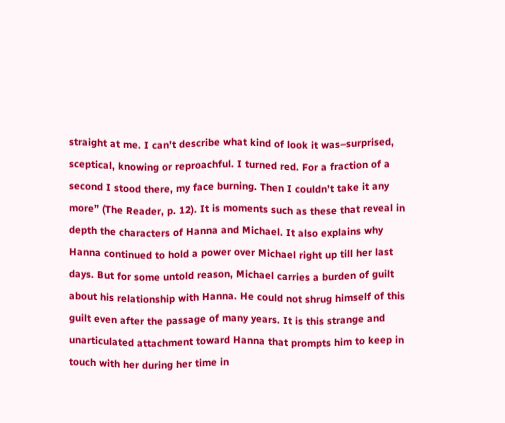straight at me. I can’t describe what kind of look it was–surprised, sceptical, knowing or reproachful. I turned red. For a fraction of a second I stood there, my face burning. Then I couldn’t take it any more” (The Reader, p. 12). It is moments such as these that reveal in depth the characters of Hanna and Michael. It also explains why Hanna continued to hold a power over Michael right up till her last days. But for some untold reason, Michael carries a burden of guilt about his relationship with Hanna. He could not shrug himself of this guilt even after the passage of many years. It is this strange and unarticulated attachment toward Hanna that prompts him to keep in touch with her during her time in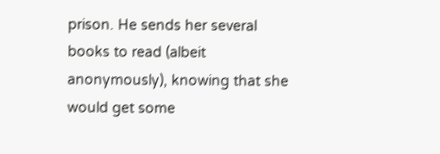prison. He sends her several books to read (albeit anonymously), knowing that she would get some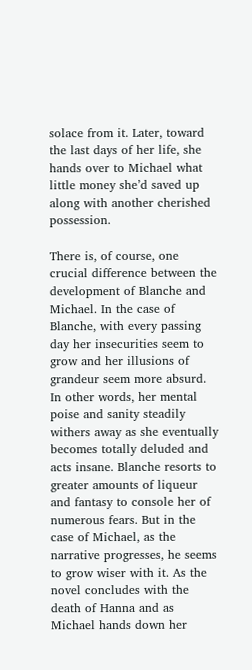solace from it. Later, toward the last days of her life, she hands over to Michael what little money she’d saved up along with another cherished possession.

There is, of course, one crucial difference between the development of Blanche and Michael. In the case of Blanche, with every passing day her insecurities seem to grow and her illusions of grandeur seem more absurd. In other words, her mental poise and sanity steadily withers away as she eventually becomes totally deluded and acts insane. Blanche resorts to greater amounts of liqueur and fantasy to console her of numerous fears. But in the case of Michael, as the narrative progresses, he seems to grow wiser with it. As the novel concludes with the death of Hanna and as Michael hands down her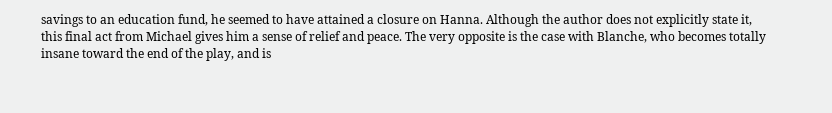savings to an education fund, he seemed to have attained a closure on Hanna. Although the author does not explicitly state it, this final act from Michael gives him a sense of relief and peace. The very opposite is the case with Blanche, who becomes totally insane toward the end of the play, and is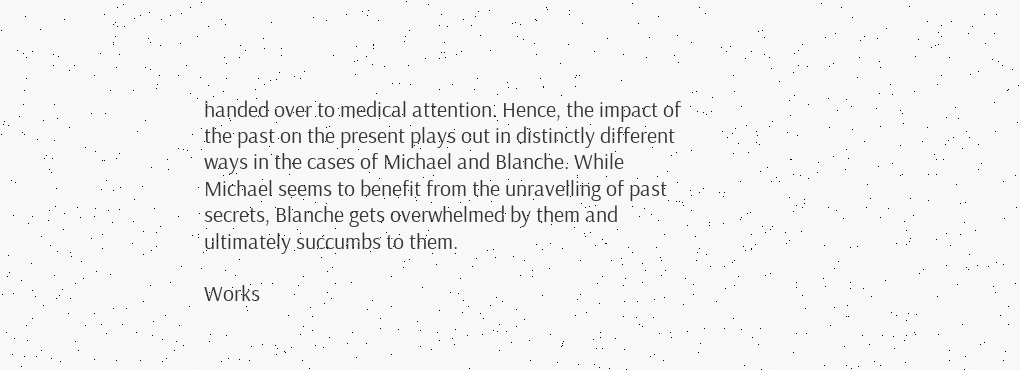handed over to medical attention. Hence, the impact of the past on the present plays out in distinctly different ways in the cases of Michael and Blanche. While Michael seems to benefit from the unravelling of past secrets, Blanche gets overwhelmed by them and ultimately succumbs to them.

Works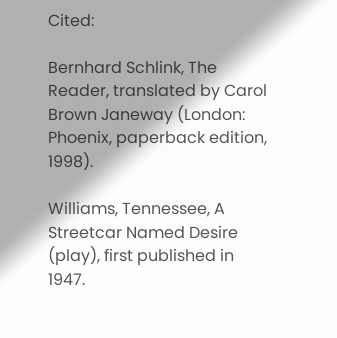Cited:

Bernhard Schlink, The Reader, translated by Carol Brown Janeway (London: Phoenix, paperback edition, 1998).

Williams, Tennessee, A Streetcar Named Desire (play), first published in 1947.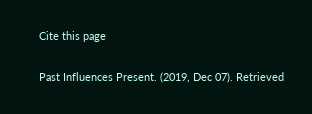Cite this page

Past Influences Present. (2019, Dec 07). Retrieved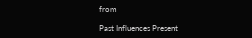from

Past Influences Present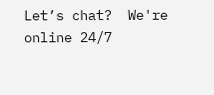Let’s chat?  We're online 24/7